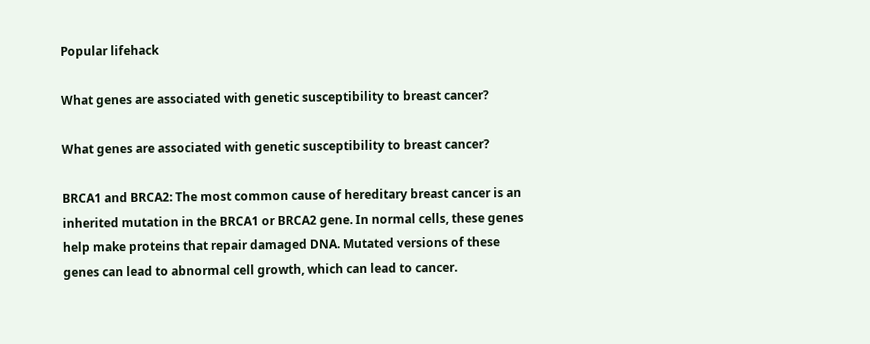Popular lifehack

What genes are associated with genetic susceptibility to breast cancer?

What genes are associated with genetic susceptibility to breast cancer?

BRCA1 and BRCA2: The most common cause of hereditary breast cancer is an inherited mutation in the BRCA1 or BRCA2 gene. In normal cells, these genes help make proteins that repair damaged DNA. Mutated versions of these genes can lead to abnormal cell growth, which can lead to cancer.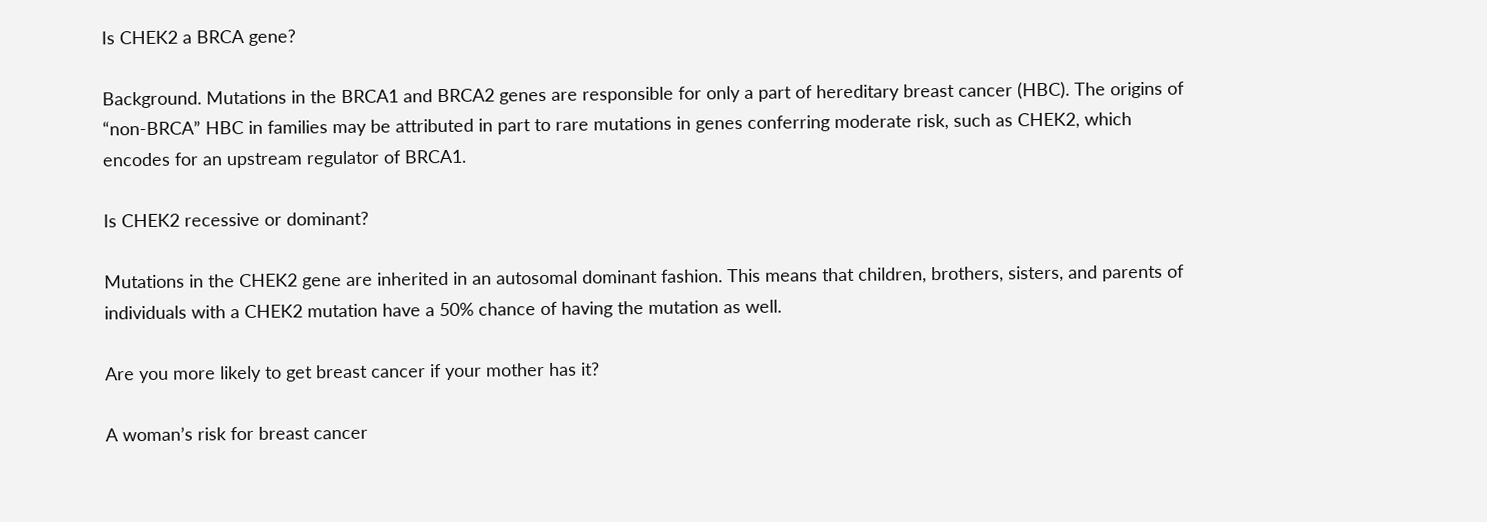Is CHEK2 a BRCA gene?

Background. Mutations in the BRCA1 and BRCA2 genes are responsible for only a part of hereditary breast cancer (HBC). The origins of “non-BRCA” HBC in families may be attributed in part to rare mutations in genes conferring moderate risk, such as CHEK2, which encodes for an upstream regulator of BRCA1.

Is CHEK2 recessive or dominant?

Mutations in the CHEK2 gene are inherited in an autosomal dominant fashion. This means that children, brothers, sisters, and parents of individuals with a CHEK2 mutation have a 50% chance of having the mutation as well.

Are you more likely to get breast cancer if your mother has it?

A woman’s risk for breast cancer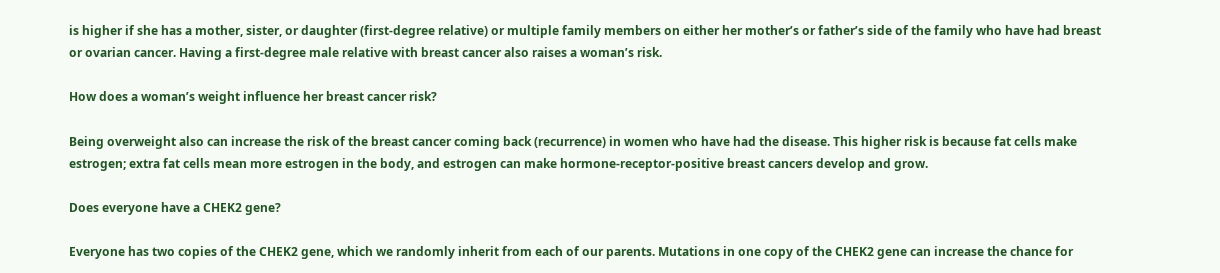is higher if she has a mother, sister, or daughter (first-degree relative) or multiple family members on either her mother’s or father’s side of the family who have had breast or ovarian cancer. Having a first-degree male relative with breast cancer also raises a woman’s risk.

How does a woman’s weight influence her breast cancer risk?

Being overweight also can increase the risk of the breast cancer coming back (recurrence) in women who have had the disease. This higher risk is because fat cells make estrogen; extra fat cells mean more estrogen in the body, and estrogen can make hormone-receptor-positive breast cancers develop and grow.

Does everyone have a CHEK2 gene?

Everyone has two copies of the CHEK2 gene, which we randomly inherit from each of our parents. Mutations in one copy of the CHEK2 gene can increase the chance for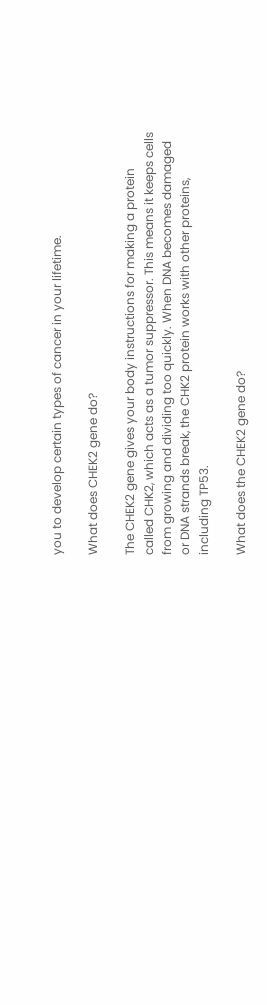you to develop certain types of cancer in your lifetime.

What does CHEK2 gene do?

The CHEK2 gene gives your body instructions for making a protein called CHK2, which acts as a tumor suppressor. This means it keeps cells from growing and dividing too quickly. When DNA becomes damaged or DNA strands break, the CHK2 protein works with other proteins, including TP53.

What does the CHEK2 gene do?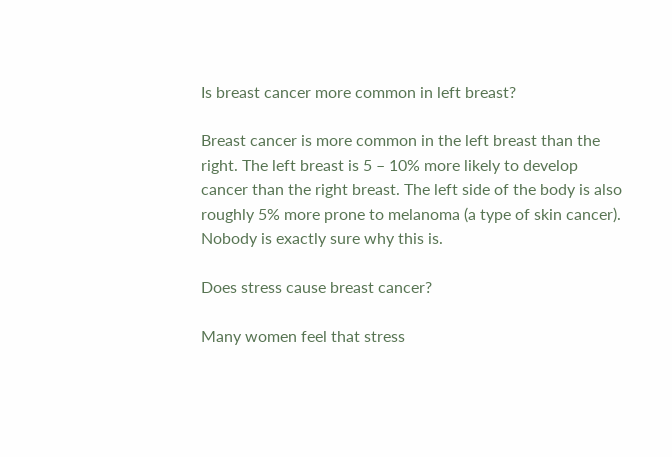Is breast cancer more common in left breast?

Breast cancer is more common in the left breast than the right. The left breast is 5 – 10% more likely to develop cancer than the right breast. The left side of the body is also roughly 5% more prone to melanoma (a type of skin cancer). Nobody is exactly sure why this is.

Does stress cause breast cancer?

Many women feel that stress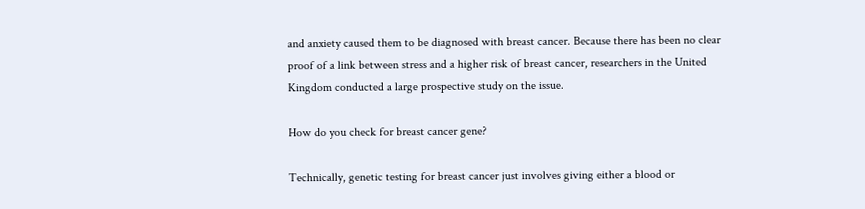and anxiety caused them to be diagnosed with breast cancer. Because there has been no clear proof of a link between stress and a higher risk of breast cancer, researchers in the United Kingdom conducted a large prospective study on the issue.

How do you check for breast cancer gene?

Technically, genetic testing for breast cancer just involves giving either a blood or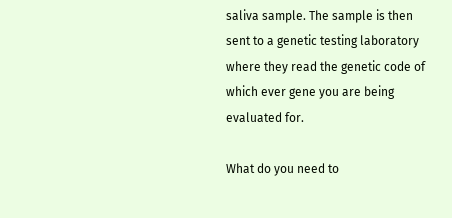saliva sample. The sample is then sent to a genetic testing laboratory where they read the genetic code of which ever gene you are being evaluated for.

What do you need to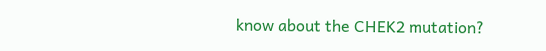know about the CHEK2 mutation?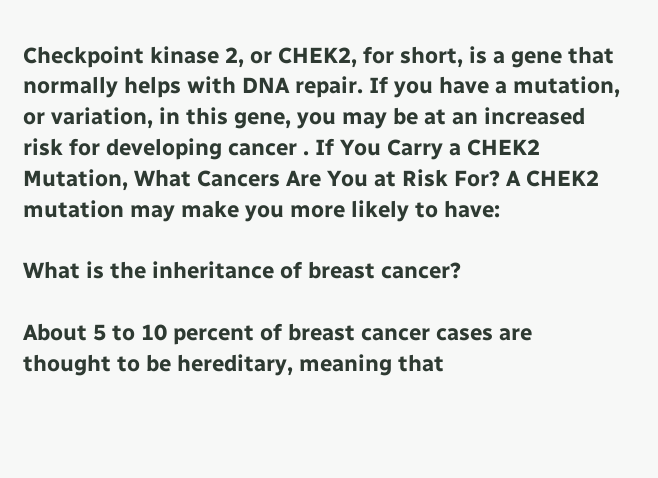Checkpoint kinase 2, or CHEK2, for short, is a gene that normally helps with DNA repair. If you have a mutation, or variation, in this gene, you may be at an increased risk for developing cancer . If You Carry a CHEK2 Mutation, What Cancers Are You at Risk For? A CHEK2 mutation may make you more likely to have:

What is the inheritance of breast cancer?

About 5 to 10 percent of breast cancer cases are thought to be hereditary, meaning that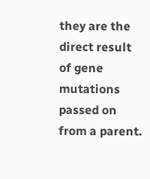they are the direct result of gene mutations passed on from a parent.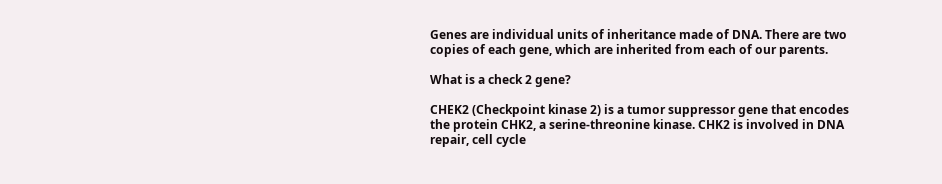Genes are individual units of inheritance made of DNA. There are two copies of each gene, which are inherited from each of our parents.

What is a check 2 gene?

CHEK2 (Checkpoint kinase 2) is a tumor suppressor gene that encodes the protein CHK2, a serine-threonine kinase. CHK2 is involved in DNA repair, cell cycle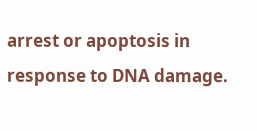arrest or apoptosis in response to DNA damage.